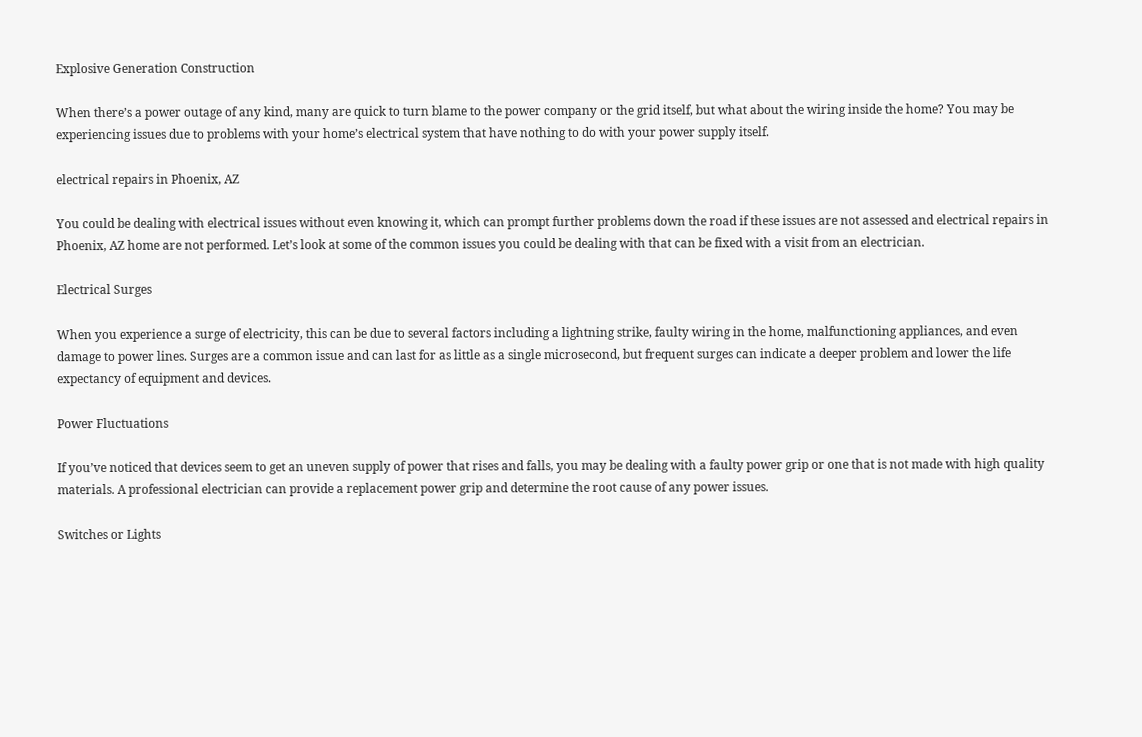Explosive Generation Construction

When there’s a power outage of any kind, many are quick to turn blame to the power company or the grid itself, but what about the wiring inside the home? You may be experiencing issues due to problems with your home’s electrical system that have nothing to do with your power supply itself.

electrical repairs in Phoenix, AZ

You could be dealing with electrical issues without even knowing it, which can prompt further problems down the road if these issues are not assessed and electrical repairs in Phoenix, AZ home are not performed. Let’s look at some of the common issues you could be dealing with that can be fixed with a visit from an electrician.

Electrical Surges

When you experience a surge of electricity, this can be due to several factors including a lightning strike, faulty wiring in the home, malfunctioning appliances, and even damage to power lines. Surges are a common issue and can last for as little as a single microsecond, but frequent surges can indicate a deeper problem and lower the life expectancy of equipment and devices.

Power Fluctuations

If you’ve noticed that devices seem to get an uneven supply of power that rises and falls, you may be dealing with a faulty power grip or one that is not made with high quality materials. A professional electrician can provide a replacement power grip and determine the root cause of any power issues.

Switches or Lights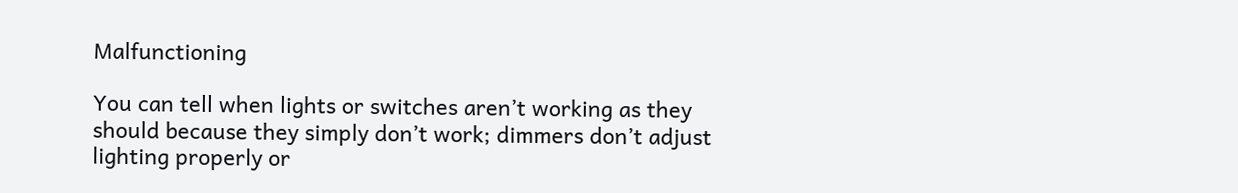Malfunctioning

You can tell when lights or switches aren’t working as they should because they simply don’t work; dimmers don’t adjust lighting properly or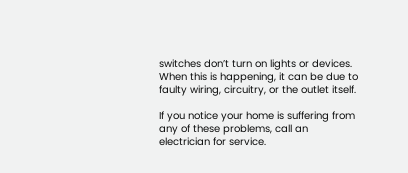switches don’t turn on lights or devices. When this is happening, it can be due to faulty wiring, circuitry, or the outlet itself.

If you notice your home is suffering from any of these problems, call an electrician for service.